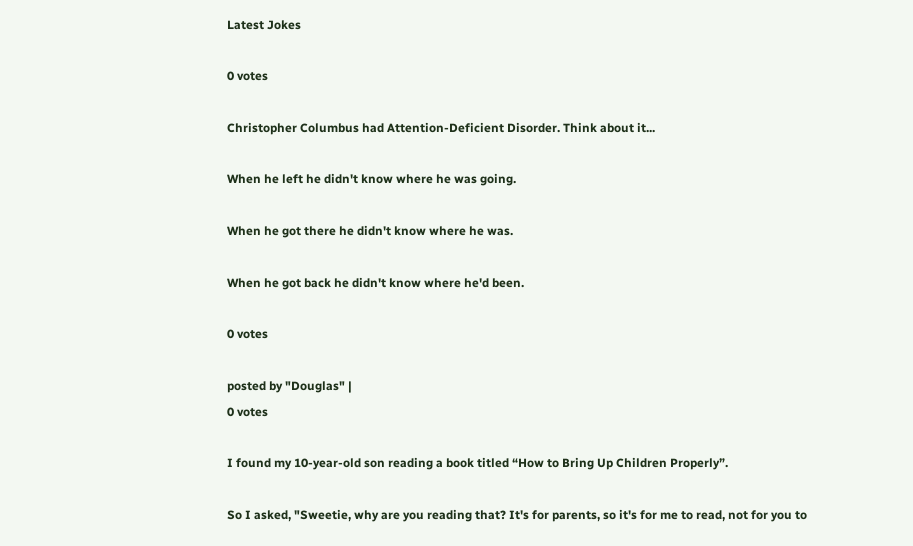Latest Jokes

0 votes

Christopher Columbus had Attention-Deficient Disorder. Think about it...

When he left he didn't know where he was going.

When he got there he didn't know where he was.

When he got back he didn't know where he'd been.

0 votes

posted by "Douglas" |
0 votes

I found my 10-year-old son reading a book titled “How to Bring Up Children Properly”.

So I asked, "Sweetie, why are you reading that? It's for parents, so it's for me to read, not for you to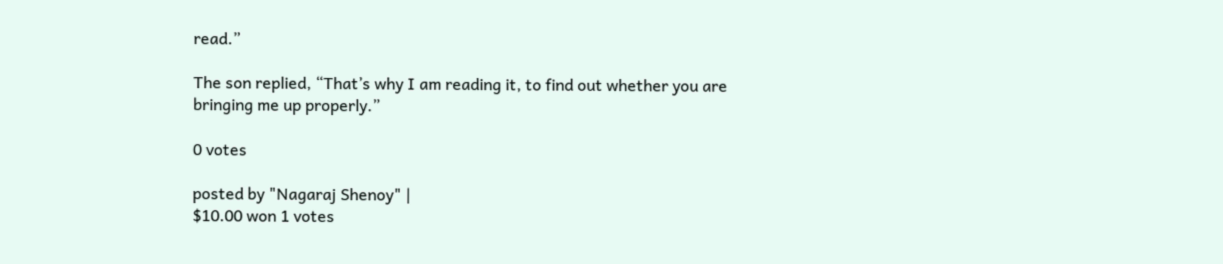read.”

The son replied, “That’s why I am reading it, to find out whether you are bringing me up properly.”

0 votes

posted by "Nagaraj Shenoy" |
$10.00 won 1 votes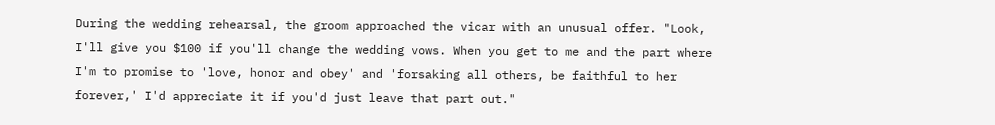During the wedding rehearsal, the groom approached the vicar with an unusual offer. "Look, I'll give you $100 if you'll change the wedding vows. When you get to me and the part where I'm to promise to 'love, honor and obey' and 'forsaking all others, be faithful to her forever,' I'd appreciate it if you'd just leave that part out."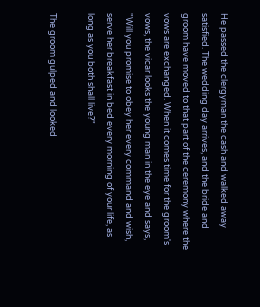He passed the clergyman the cash and walked away satisfied. The wedding day arrives, and the bride and groom have moved to that part of the ceremony where the vows are exchanged. When it comes time for the groom's vows, the vicar looks the young man in the eye and says, "Will you promise to obey her every command and wish, serve her breakfast in bed every morning of your life, as long as you both shall live?"

The groom gulped and looked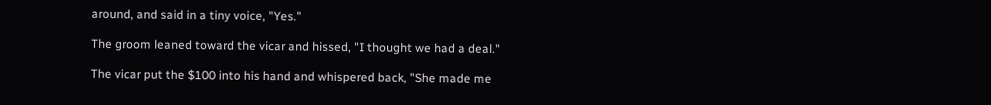around, and said in a tiny voice, "Yes."

The groom leaned toward the vicar and hissed, "I thought we had a deal."

The vicar put the $100 into his hand and whispered back, "She made me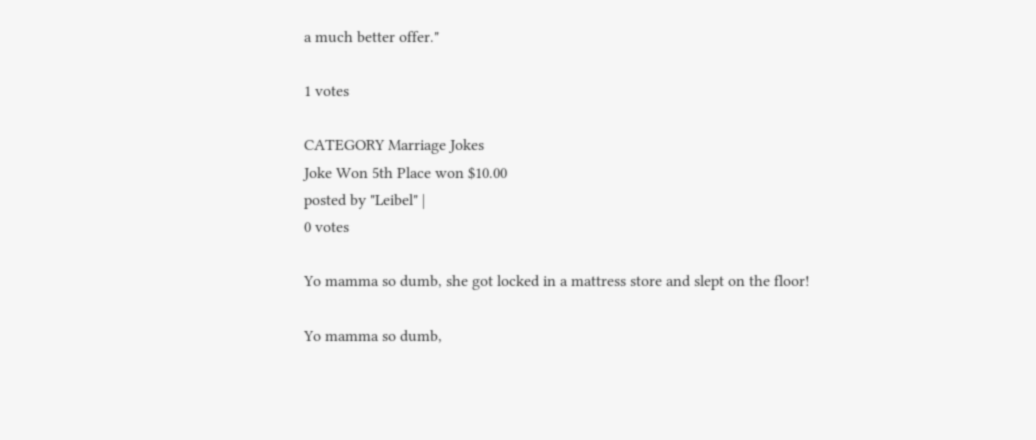a much better offer."

1 votes

CATEGORY Marriage Jokes
Joke Won 5th Place won $10.00
posted by "Leibel" |
0 votes

Yo mamma so dumb, she got locked in a mattress store and slept on the floor!

Yo mamma so dumb,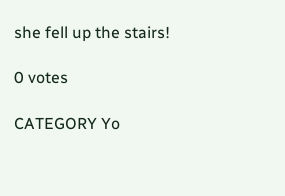she fell up the stairs!

0 votes

CATEGORY Yo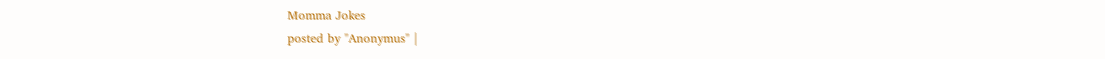Momma Jokes
posted by "Anonymus" |